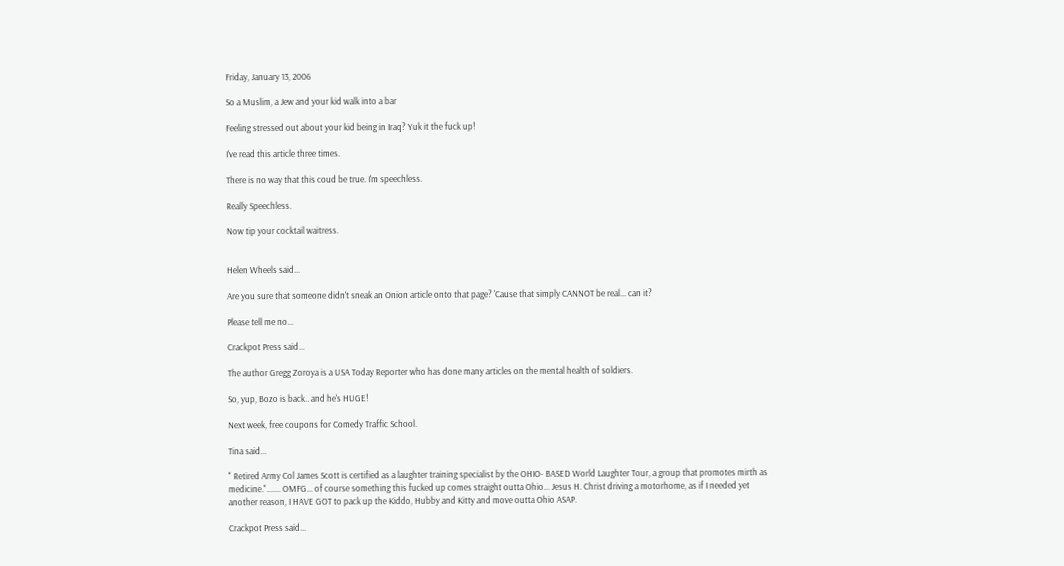Friday, January 13, 2006

So a Muslim, a Jew and your kid walk into a bar

Feeling stressed out about your kid being in Iraq? Yuk it the fuck up!

I've read this article three times.

There is no way that this coud be true. I'm speechless.

Really Speechless.

Now tip your cocktail waitress.


Helen Wheels said...

Are you sure that someone didn't sneak an Onion article onto that page? 'Cause that simply CANNOT be real... can it?

Please tell me no...

Crackpot Press said...

The author Gregg Zoroya is a USA Today Reporter who has done many articles on the mental health of soldiers.

So, yup, Bozo is back.. and he's HUGE!

Next week, free coupons for Comedy Traffic School.

Tina said...

" Retired Army Col James Scott is certified as a laughter training specialist by the OHIO- BASED World Laughter Tour, a group that promotes mirth as medicine."....... OMFG... of course something this fucked up comes straight outta Ohio... Jesus H. Christ driving a motorhome, as if I needed yet another reason, I HAVE GOT to pack up the Kiddo, Hubby and Kitty and move outta Ohio ASAP.

Crackpot Press said...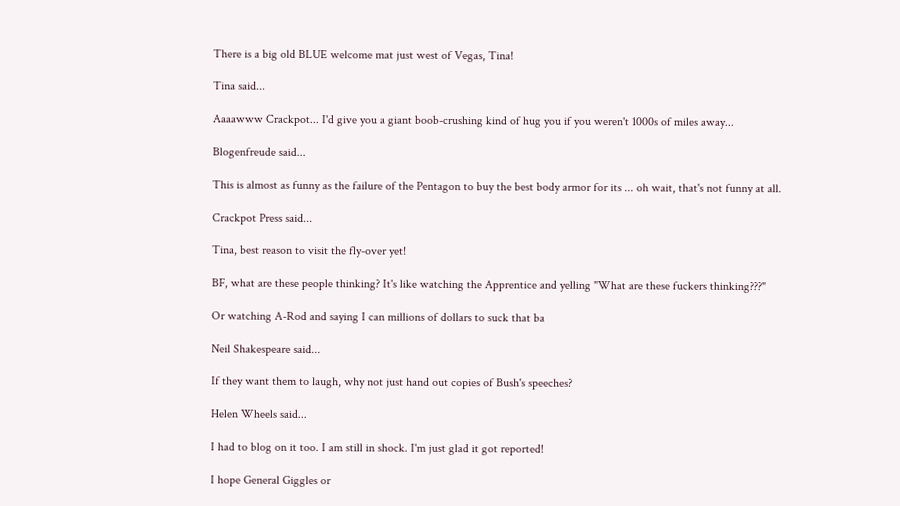There is a big old BLUE welcome mat just west of Vegas, Tina!

Tina said...

Aaaawww Crackpot... I'd give you a giant boob-crushing kind of hug you if you weren't 1000s of miles away...

Blogenfreude said...

This is almost as funny as the failure of the Pentagon to buy the best body armor for its ... oh wait, that's not funny at all.

Crackpot Press said...

Tina, best reason to visit the fly-over yet!

BF, what are these people thinking? It's like watching the Apprentice and yelling "What are these fuckers thinking???"

Or watching A-Rod and saying I can millions of dollars to suck that ba

Neil Shakespeare said...

If they want them to laugh, why not just hand out copies of Bush's speeches?

Helen Wheels said...

I had to blog on it too. I am still in shock. I'm just glad it got reported!

I hope General Giggles or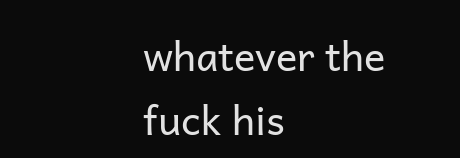whatever the fuck his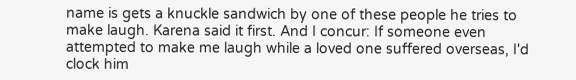name is gets a knuckle sandwich by one of these people he tries to make laugh. Karena said it first. And I concur: If someone even attempted to make me laugh while a loved one suffered overseas, I'd clock him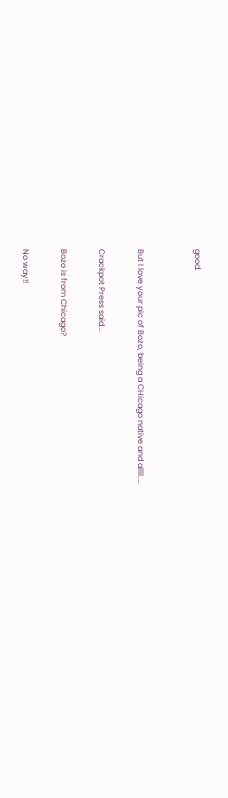good.


But I love your pic of Bozo, being a CHicago native and allll....

Crackpot Press said...

Bozo is from Chicago?

No way!!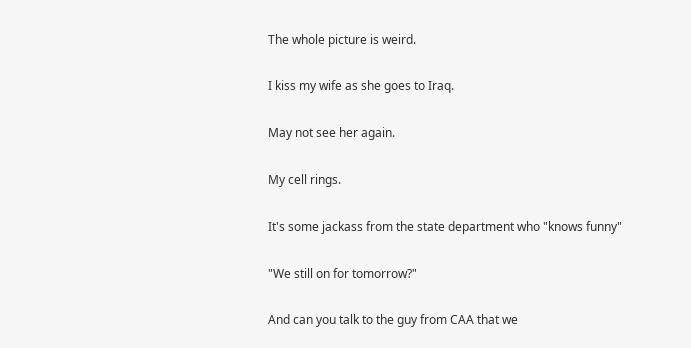The whole picture is weird.

I kiss my wife as she goes to Iraq.

May not see her again.

My cell rings.

It's some jackass from the state department who "knows funny"

"We still on for tomorrow?"

And can you talk to the guy from CAA that we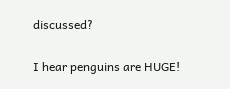discussed?

I hear penguins are HUGE!